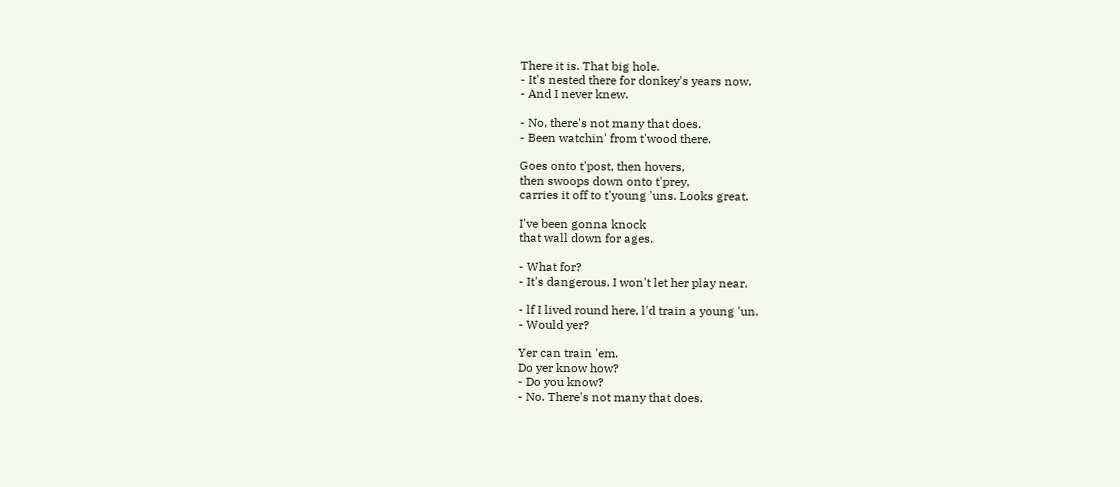There it is. That big hole.
- It's nested there for donkey's years now.
- And I never knew.

- No, there's not many that does.
- Been watchin' from t'wood there.

Goes onto t'post, then hovers,
then swoops down onto t'prey,
carries it off to t'young 'uns. Looks great.

I've been gonna knock
that wall down for ages.

- What for?
- It's dangerous. I won't let her play near.

- lf I lived round here, l'd train a young 'un.
- Would yer?

Yer can train 'em.
Do yer know how?
- Do you know?
- No. There's not many that does.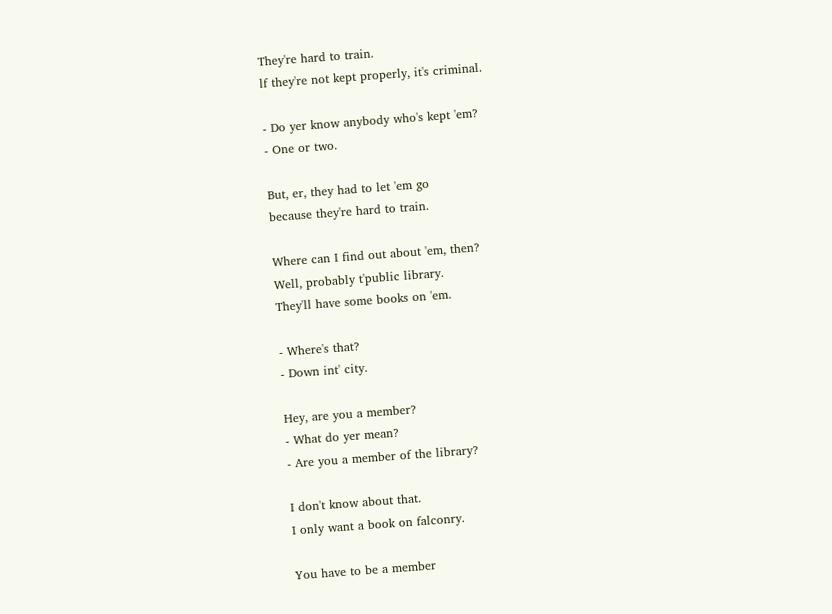They're hard to train.
lf they're not kept properly, it's criminal.

- Do yer know anybody who's kept 'em?
- One or two.

But, er, they had to let 'em go
because they're hard to train.

Where can I find out about 'em, then?
Well, probably t'public library.
They'll have some books on 'em.

- Where's that?
- Down int' city.

Hey, are you a member?
- What do yer mean?
- Are you a member of the library?

I don't know about that.
I only want a book on falconry.

You have to be a member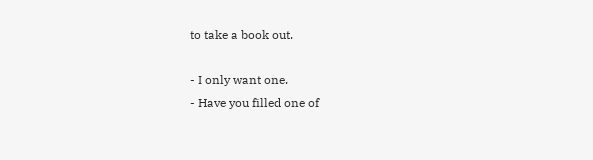to take a book out.

- I only want one.
- Have you filled one of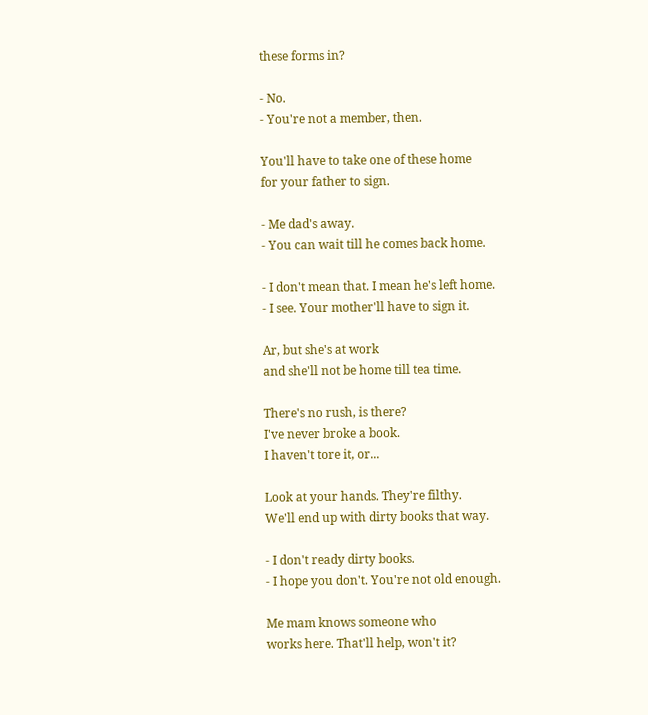these forms in?

- No.
- You're not a member, then.

You'll have to take one of these home
for your father to sign.

- Me dad's away.
- You can wait till he comes back home.

- I don't mean that. I mean he's left home.
- I see. Your mother'll have to sign it.

Ar, but she's at work
and she'll not be home till tea time.

There's no rush, is there?
I've never broke a book.
I haven't tore it, or...

Look at your hands. They're filthy.
We'll end up with dirty books that way.

- I don't ready dirty books.
- I hope you don't. You're not old enough.

Me mam knows someone who
works here. That'll help, won't it?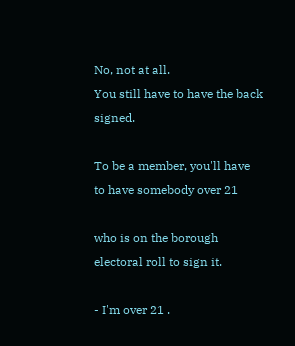No, not at all.
You still have to have the back signed.

To be a member, you'll have
to have somebody over 21

who is on the borough
electoral roll to sign it.

- I'm over 21 .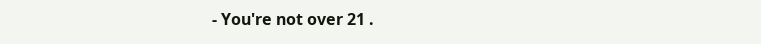- You're not over 21 .